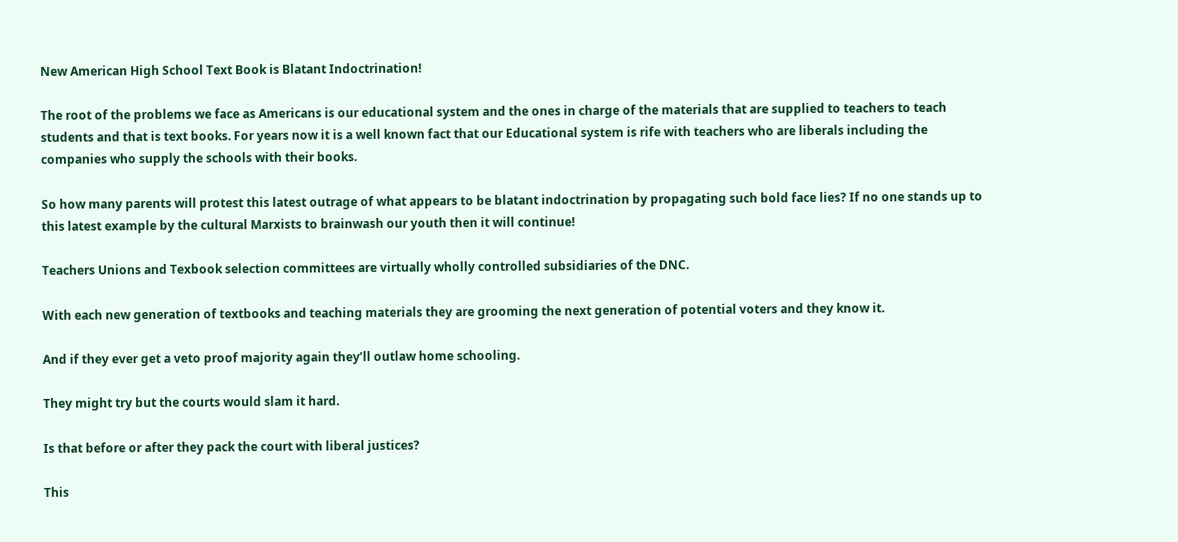New American High School Text Book is Blatant Indoctrination!

The root of the problems we face as Americans is our educational system and the ones in charge of the materials that are supplied to teachers to teach students and that is text books. For years now it is a well known fact that our Educational system is rife with teachers who are liberals including the companies who supply the schools with their books.

So how many parents will protest this latest outrage of what appears to be blatant indoctrination by propagating such bold face lies? If no one stands up to this latest example by the cultural Marxists to brainwash our youth then it will continue!

Teachers Unions and Texbook selection committees are virtually wholly controlled subsidiaries of the DNC.

With each new generation of textbooks and teaching materials they are grooming the next generation of potential voters and they know it.

And if they ever get a veto proof majority again they’ll outlaw home schooling.

They might try but the courts would slam it hard.

Is that before or after they pack the court with liberal justices?

This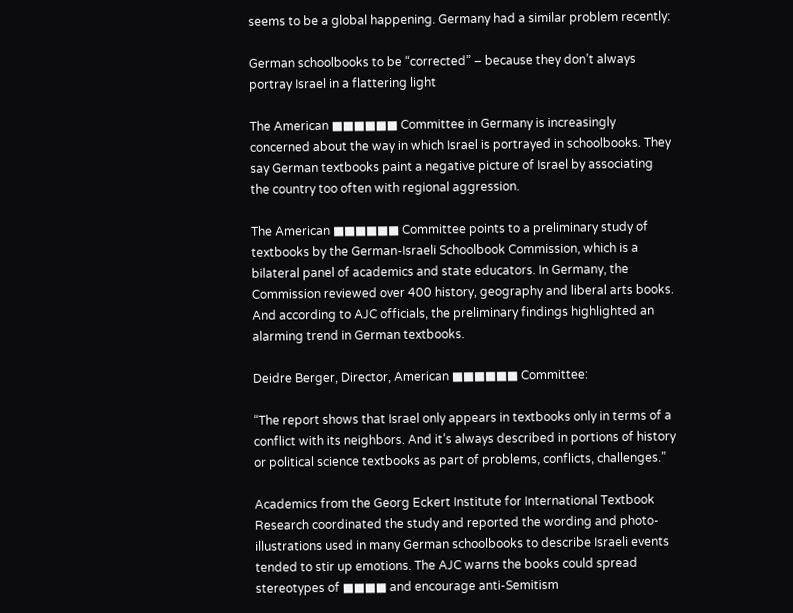seems to be a global happening. Germany had a similar problem recently:

German schoolbooks to be “corrected” – because they don’t always portray Israel in a flattering light

The American ■■■■■■ Committee in Germany is increasingly concerned about the way in which Israel is portrayed in schoolbooks. They say German textbooks paint a negative picture of Israel by associating the country too often with regional aggression.

The American ■■■■■■ Committee points to a preliminary study of textbooks by the German-Israeli Schoolbook Commission, which is a bilateral panel of academics and state educators. In Germany, the Commission reviewed over 400 history, geography and liberal arts books. And according to AJC officials, the preliminary findings highlighted an alarming trend in German textbooks.

Deidre Berger, Director, American ■■■■■■ Committee:

“The report shows that Israel only appears in textbooks only in terms of a conflict with its neighbors. And it’s always described in portions of history or political science textbooks as part of problems, conflicts, challenges.”

Academics from the Georg Eckert Institute for International Textbook Research coordinated the study and reported the wording and photo-illustrations used in many German schoolbooks to describe Israeli events tended to stir up emotions. The AJC warns the books could spread stereotypes of ■■■■ and encourage anti-Semitism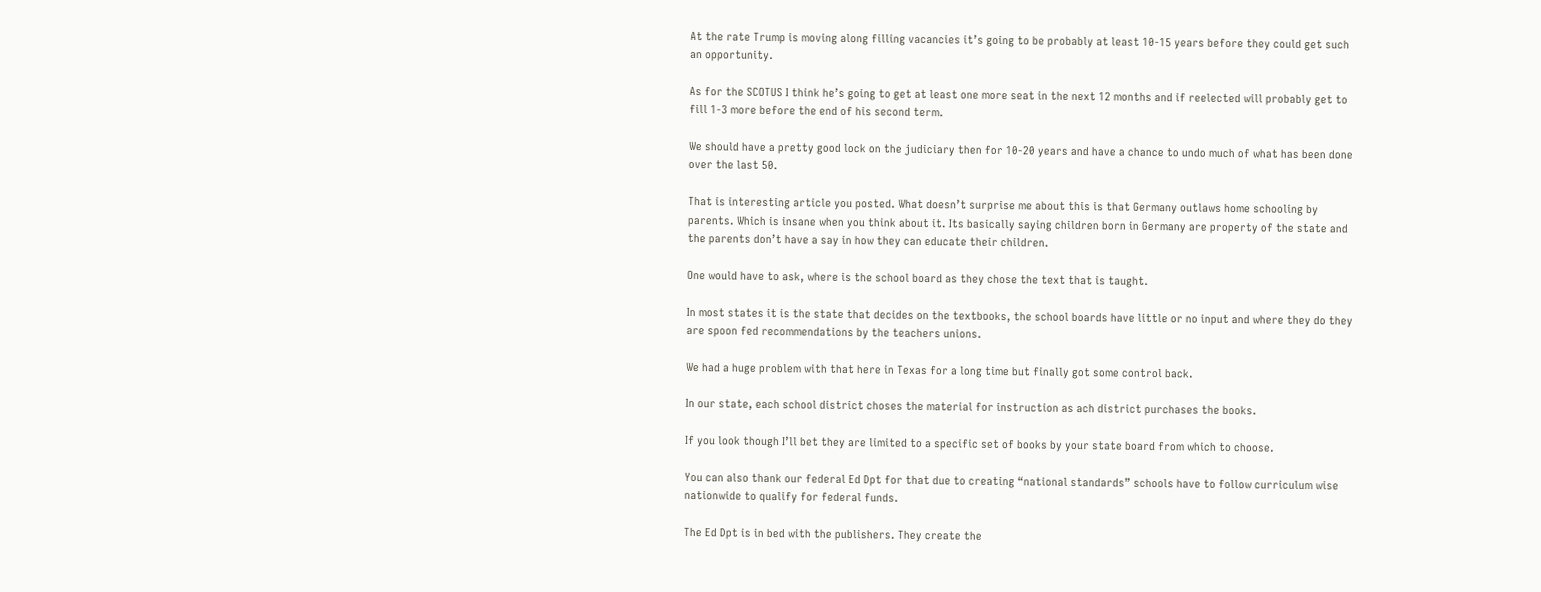At the rate Trump is moving along filling vacancies it’s going to be probably at least 10-15 years before they could get such an opportunity.

As for the SCOTUS I think he’s going to get at least one more seat in the next 12 months and if reelected will probably get to fill 1-3 more before the end of his second term.

We should have a pretty good lock on the judiciary then for 10-20 years and have a chance to undo much of what has been done over the last 50.

That is interesting article you posted. What doesn’t surprise me about this is that Germany outlaws home schooling by parents. Which is insane when you think about it. Its basically saying children born in Germany are property of the state and the parents don’t have a say in how they can educate their children.

One would have to ask, where is the school board as they chose the text that is taught.

In most states it is the state that decides on the textbooks, the school boards have little or no input and where they do they are spoon fed recommendations by the teachers unions.

We had a huge problem with that here in Texas for a long time but finally got some control back.

In our state, each school district choses the material for instruction as ach district purchases the books.

If you look though I’ll bet they are limited to a specific set of books by your state board from which to choose.

You can also thank our federal Ed Dpt for that due to creating “national standards” schools have to follow curriculum wise nationwide to qualify for federal funds.

The Ed Dpt is in bed with the publishers. They create the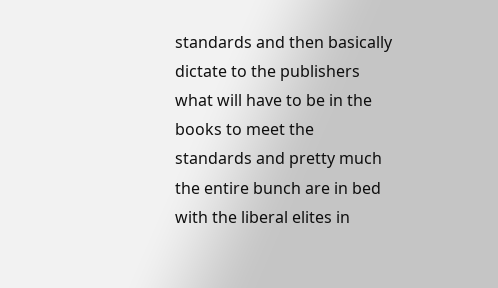standards and then basically dictate to the publishers what will have to be in the books to meet the standards and pretty much the entire bunch are in bed with the liberal elites in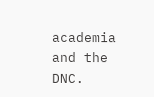academia and the DNC.